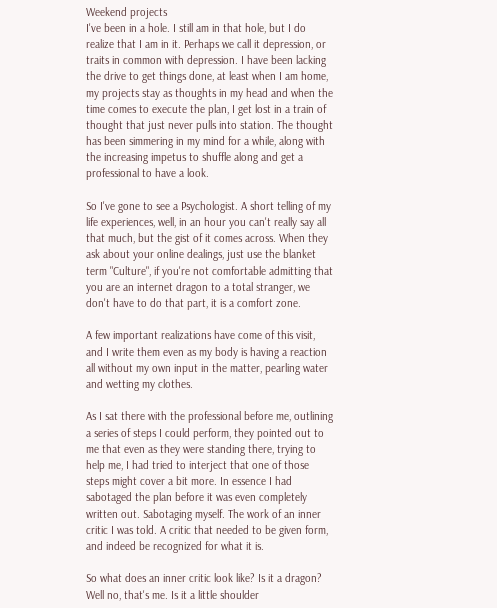Weekend projects
I've been in a hole. I still am in that hole, but I do realize that I am in it. Perhaps we call it depression, or traits in common with depression. I have been lacking the drive to get things done, at least when I am home, my projects stay as thoughts in my head and when the time comes to execute the plan, I get lost in a train of thought that just never pulls into station. The thought has been simmering in my mind for a while, along with the increasing impetus to shuffle along and get a professional to have a look.

So I've gone to see a Psychologist. A short telling of my life experiences, well, in an hour you can't really say all that much, but the gist of it comes across. When they ask about your online dealings, just use the blanket term "Culture", if you're not comfortable admitting that you are an internet dragon to a total stranger, we don't have to do that part, it is a comfort zone.

A few important realizations have come of this visit, and I write them even as my body is having a reaction all without my own input in the matter, pearling water and wetting my clothes.

As I sat there with the professional before me, outlining a series of steps I could perform, they pointed out to me that even as they were standing there, trying to help me, I had tried to interject that one of those steps might cover a bit more. In essence I had sabotaged the plan before it was even completely written out. Sabotaging myself. The work of an inner critic I was told. A critic that needed to be given form, and indeed be recognized for what it is.

So what does an inner critic look like? Is it a dragon? Well no, that's me. Is it a little shoulder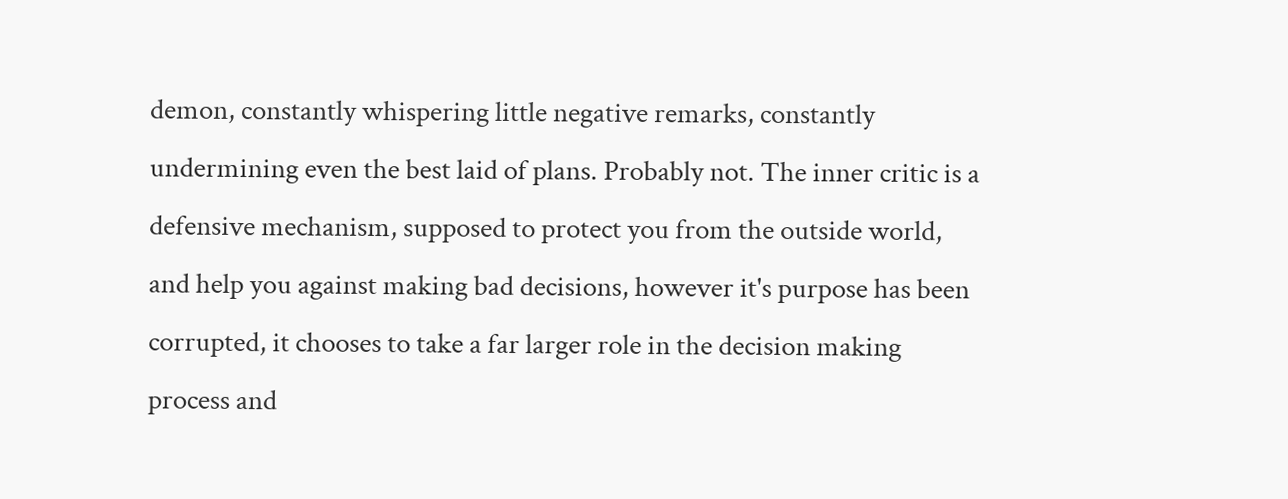demon, constantly whispering little negative remarks, constantly undermining even the best laid of plans. Probably not. The inner critic is a defensive mechanism, supposed to protect you from the outside world, and help you against making bad decisions, however it's purpose has been corrupted, it chooses to take a far larger role in the decision making process and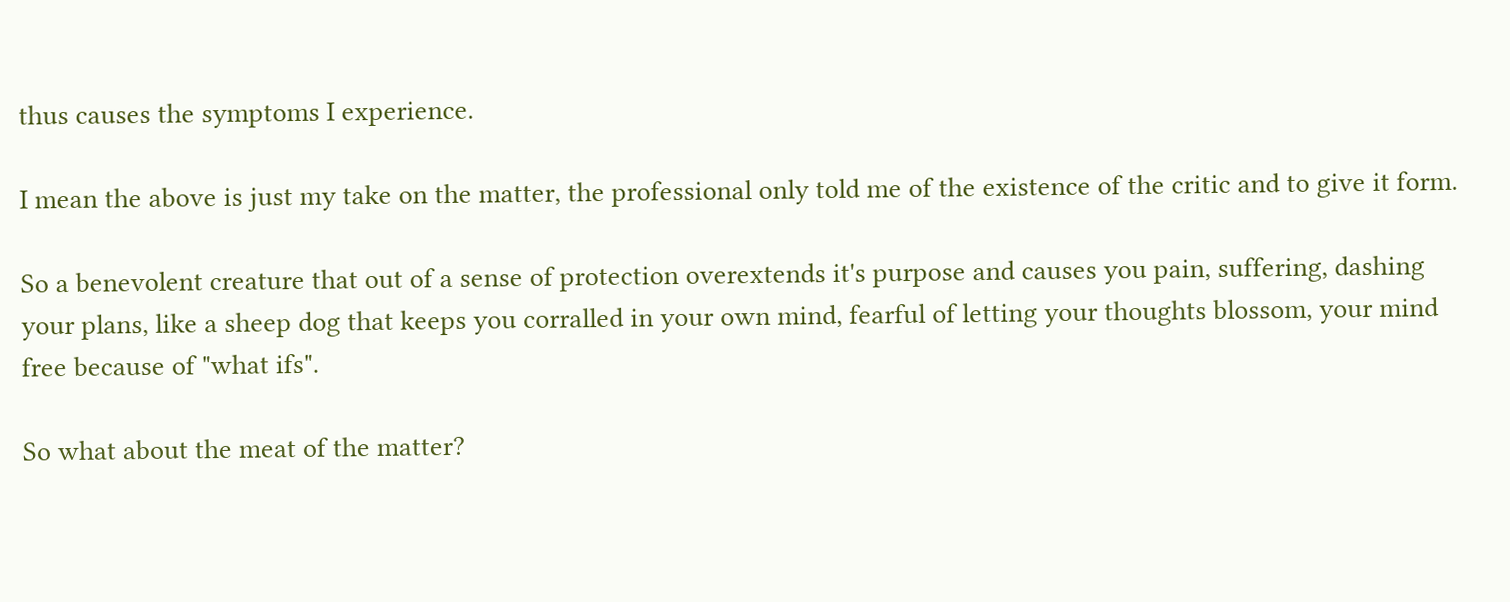thus causes the symptoms I experience.

I mean the above is just my take on the matter, the professional only told me of the existence of the critic and to give it form.

So a benevolent creature that out of a sense of protection overextends it's purpose and causes you pain, suffering, dashing your plans, like a sheep dog that keeps you corralled in your own mind, fearful of letting your thoughts blossom, your mind free because of "what ifs".

So what about the meat of the matter?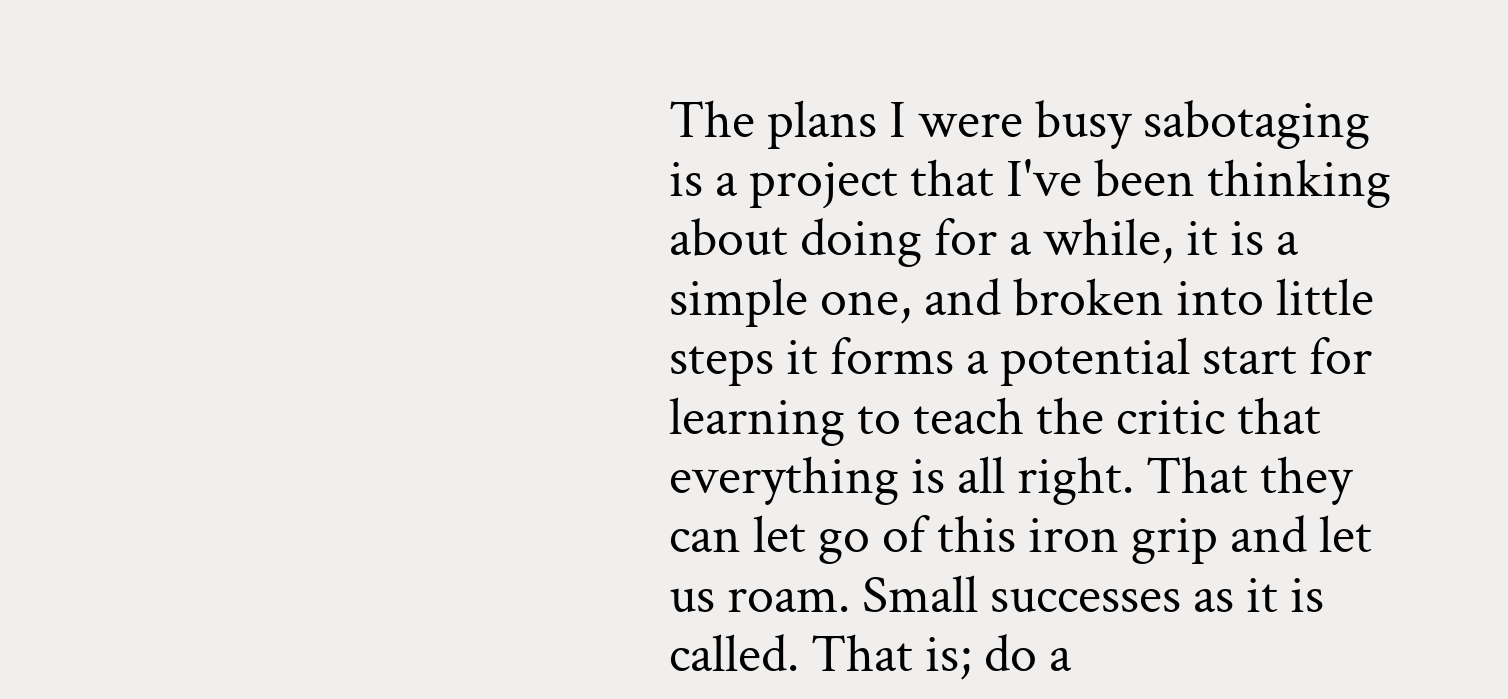The plans I were busy sabotaging is a project that I've been thinking about doing for a while, it is a simple one, and broken into little steps it forms a potential start for learning to teach the critic that everything is all right. That they can let go of this iron grip and let us roam. Small successes as it is called. That is; do a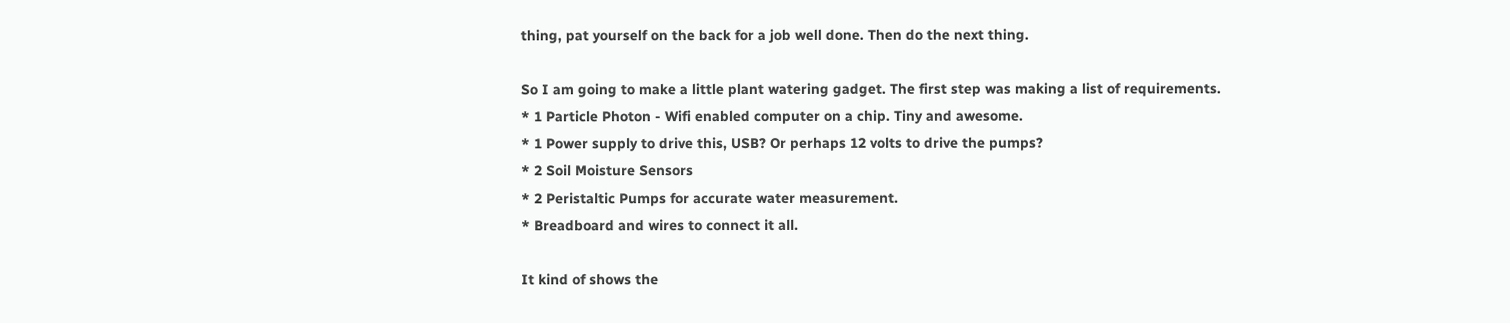thing, pat yourself on the back for a job well done. Then do the next thing.

So I am going to make a little plant watering gadget. The first step was making a list of requirements.
* 1 Particle Photon - Wifi enabled computer on a chip. Tiny and awesome.
* 1 Power supply to drive this, USB? Or perhaps 12 volts to drive the pumps?
* 2 Soil Moisture Sensors
* 2 Peristaltic Pumps for accurate water measurement.
* Breadboard and wires to connect it all.

It kind of shows the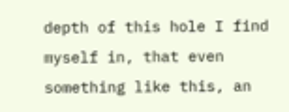depth of this hole I find myself in, that even something like this, an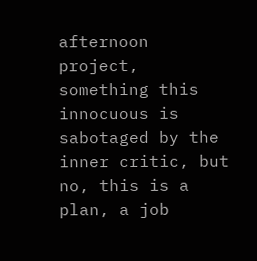afternoon project, something this innocuous is sabotaged by the inner critic, but no, this is a plan, a job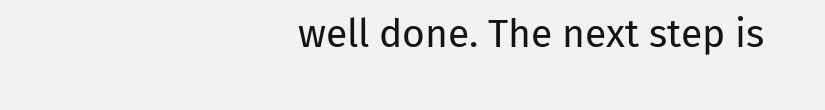well done. The next step is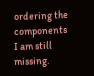ordering the components I am still missing.